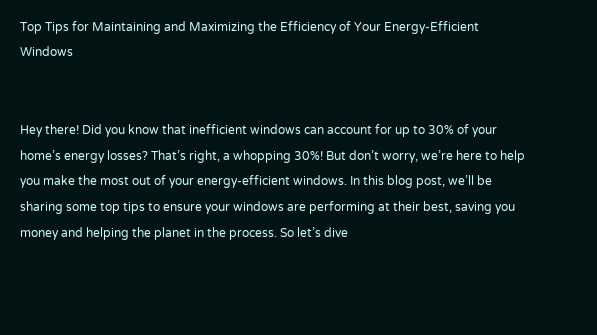Top Tips for Maintaining and Maximizing the Efficiency of Your Energy-Efficient Windows


Hey there! Did you know that inefficient windows can account for up to 30% of your home’s energy losses? That’s right, a whopping 30%! But don’t worry, we’re here to help you make the most out of your energy-efficient windows. In this blog post, we’ll be sharing some top tips to ensure your windows are performing at their best, saving you money and helping the planet in the process. So let’s dive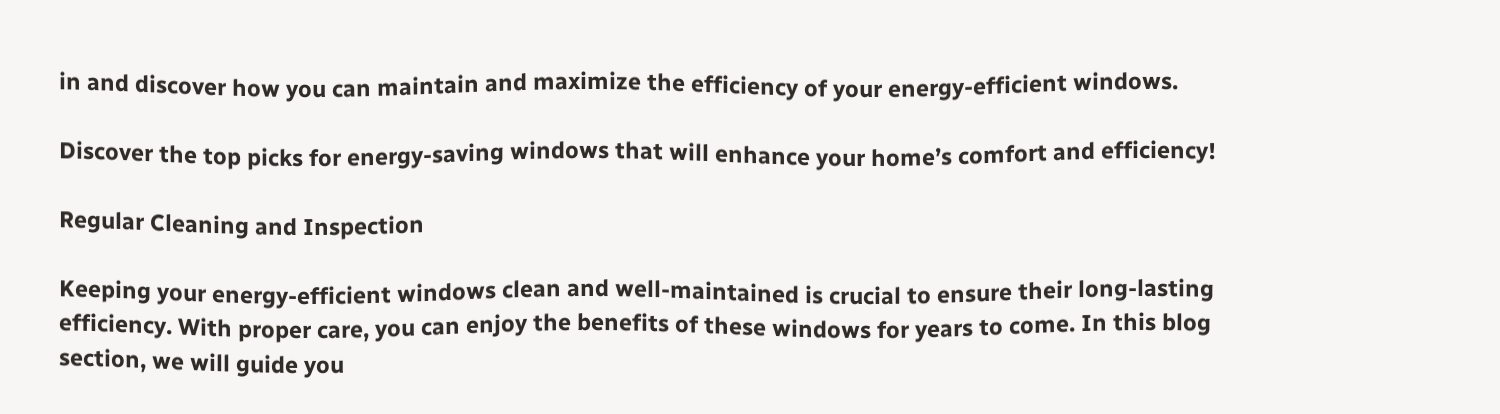in and discover how you can maintain and maximize the efficiency of your energy-efficient windows.

Discover the top picks for energy-saving windows that will enhance your home’s comfort and efficiency!

Regular Cleaning and Inspection

Keeping your energy-efficient windows clean and well-maintained is crucial to ensure their long-lasting efficiency. With proper care, you can enjoy the benefits of these windows for years to come. In this blog section, we will guide you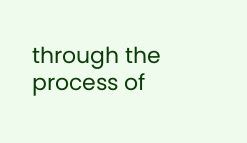through the process of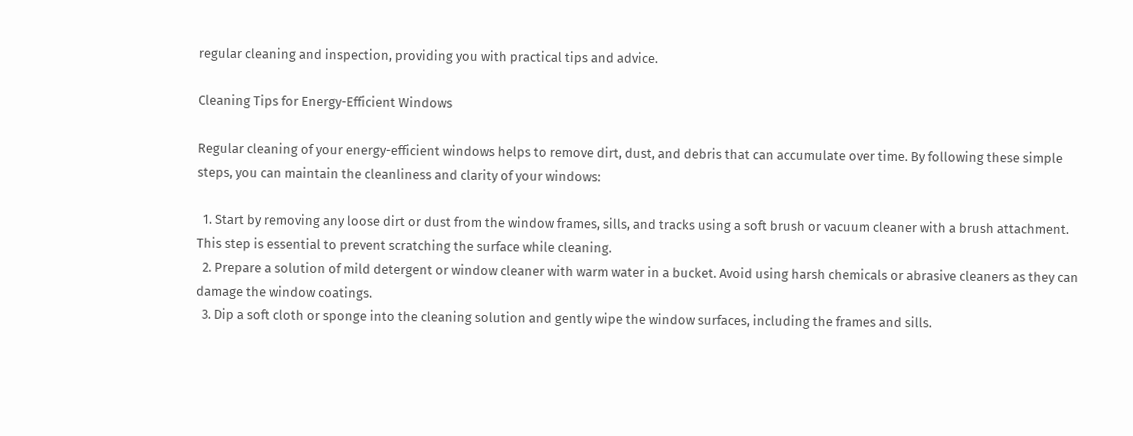regular cleaning and inspection, providing you with practical tips and advice.

Cleaning Tips for Energy-Efficient Windows

Regular cleaning of your energy-efficient windows helps to remove dirt, dust, and debris that can accumulate over time. By following these simple steps, you can maintain the cleanliness and clarity of your windows:

  1. Start by removing any loose dirt or dust from the window frames, sills, and tracks using a soft brush or vacuum cleaner with a brush attachment. This step is essential to prevent scratching the surface while cleaning.
  2. Prepare a solution of mild detergent or window cleaner with warm water in a bucket. Avoid using harsh chemicals or abrasive cleaners as they can damage the window coatings.
  3. Dip a soft cloth or sponge into the cleaning solution and gently wipe the window surfaces, including the frames and sills.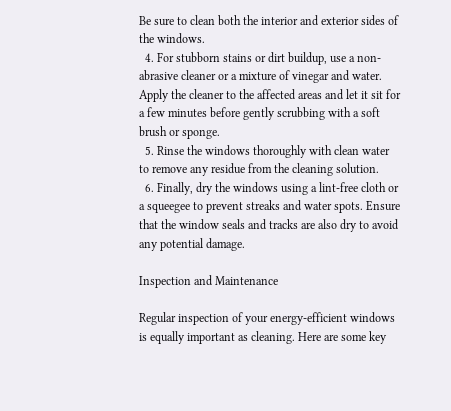Be sure to clean both the interior and exterior sides of the windows.
  4. For stubborn stains or dirt buildup, use a non-abrasive cleaner or a mixture of vinegar and water. Apply the cleaner to the affected areas and let it sit for a few minutes before gently scrubbing with a soft brush or sponge.
  5. Rinse the windows thoroughly with clean water to remove any residue from the cleaning solution.
  6. Finally, dry the windows using a lint-free cloth or a squeegee to prevent streaks and water spots. Ensure that the window seals and tracks are also dry to avoid any potential damage.

Inspection and Maintenance

Regular inspection of your energy-efficient windows is equally important as cleaning. Here are some key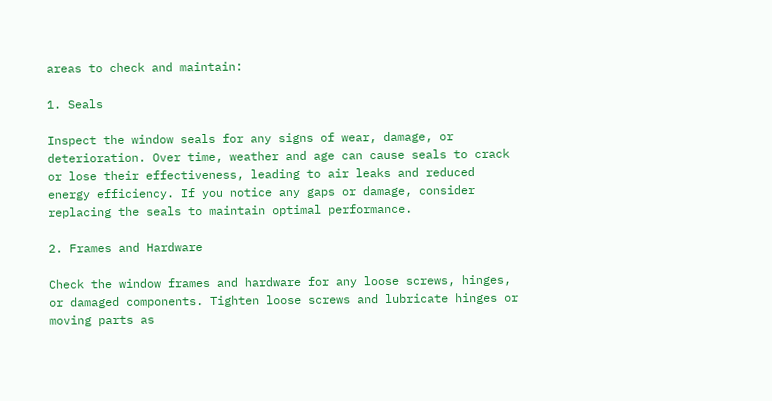areas to check and maintain:

1. Seals

Inspect the window seals for any signs of wear, damage, or deterioration. Over time, weather and age can cause seals to crack or lose their effectiveness, leading to air leaks and reduced energy efficiency. If you notice any gaps or damage, consider replacing the seals to maintain optimal performance.

2. Frames and Hardware

Check the window frames and hardware for any loose screws, hinges, or damaged components. Tighten loose screws and lubricate hinges or moving parts as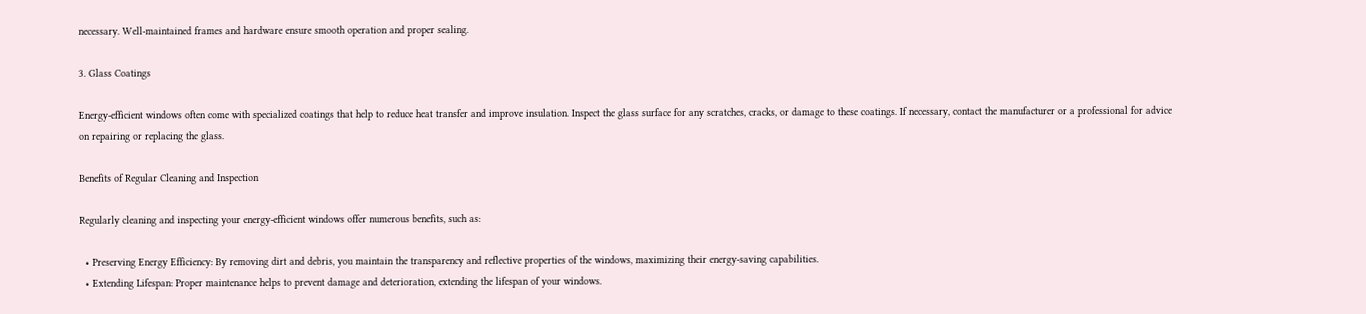necessary. Well-maintained frames and hardware ensure smooth operation and proper sealing.

3. Glass Coatings

Energy-efficient windows often come with specialized coatings that help to reduce heat transfer and improve insulation. Inspect the glass surface for any scratches, cracks, or damage to these coatings. If necessary, contact the manufacturer or a professional for advice on repairing or replacing the glass.

Benefits of Regular Cleaning and Inspection

Regularly cleaning and inspecting your energy-efficient windows offer numerous benefits, such as:

  • Preserving Energy Efficiency: By removing dirt and debris, you maintain the transparency and reflective properties of the windows, maximizing their energy-saving capabilities.
  • Extending Lifespan: Proper maintenance helps to prevent damage and deterioration, extending the lifespan of your windows.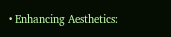• Enhancing Aesthetics: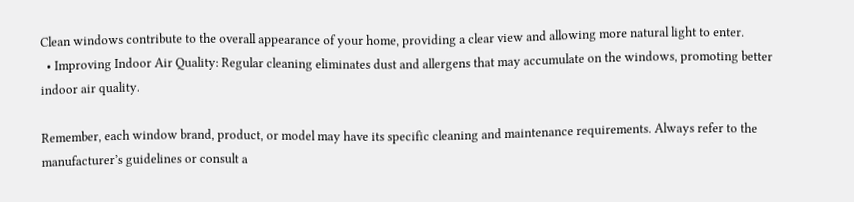Clean windows contribute to the overall appearance of your home, providing a clear view and allowing more natural light to enter.
  • Improving Indoor Air Quality: Regular cleaning eliminates dust and allergens that may accumulate on the windows, promoting better indoor air quality.

Remember, each window brand, product, or model may have its specific cleaning and maintenance requirements. Always refer to the manufacturer’s guidelines or consult a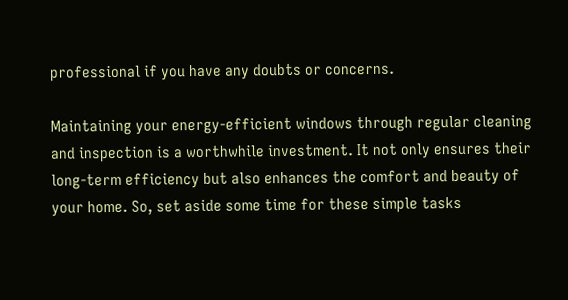professional if you have any doubts or concerns.

Maintaining your energy-efficient windows through regular cleaning and inspection is a worthwhile investment. It not only ensures their long-term efficiency but also enhances the comfort and beauty of your home. So, set aside some time for these simple tasks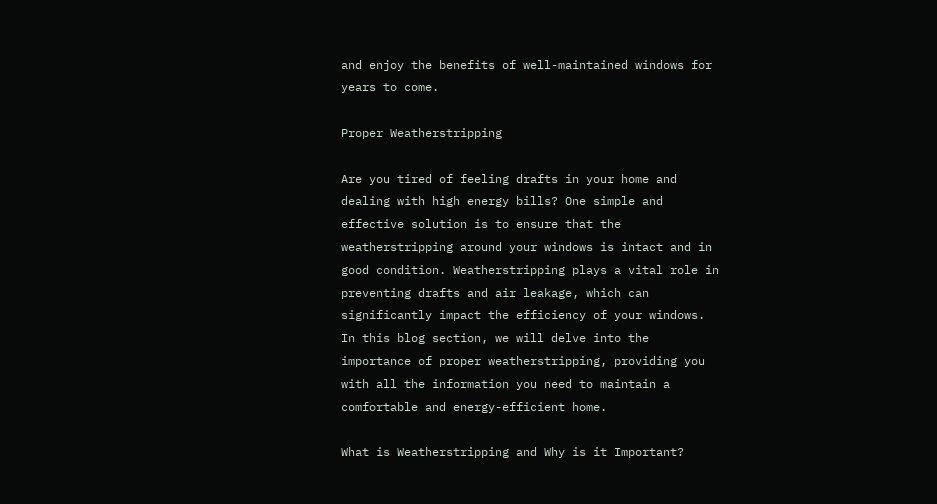and enjoy the benefits of well-maintained windows for years to come.

Proper Weatherstripping

Are you tired of feeling drafts in your home and dealing with high energy bills? One simple and effective solution is to ensure that the weatherstripping around your windows is intact and in good condition. Weatherstripping plays a vital role in preventing drafts and air leakage, which can significantly impact the efficiency of your windows. In this blog section, we will delve into the importance of proper weatherstripping, providing you with all the information you need to maintain a comfortable and energy-efficient home.

What is Weatherstripping and Why is it Important?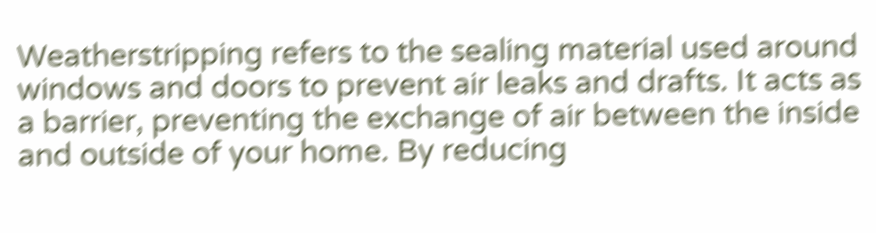Weatherstripping refers to the sealing material used around windows and doors to prevent air leaks and drafts. It acts as a barrier, preventing the exchange of air between the inside and outside of your home. By reducing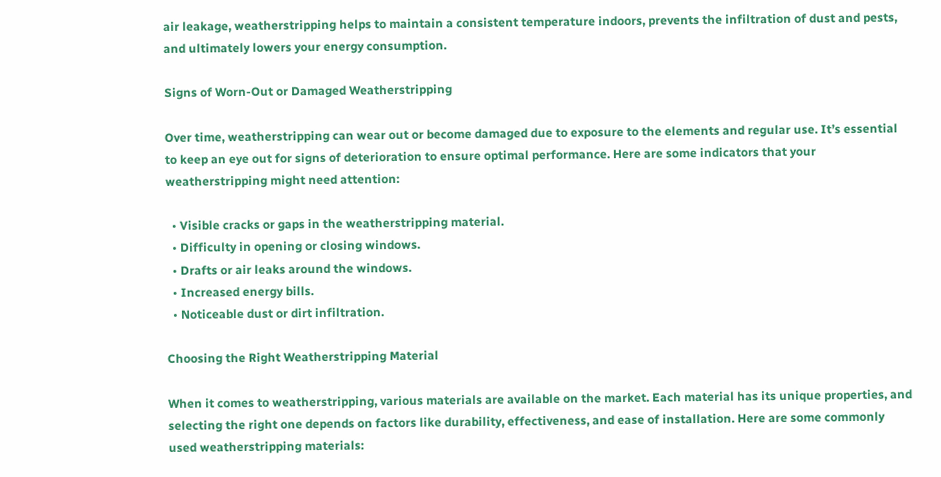air leakage, weatherstripping helps to maintain a consistent temperature indoors, prevents the infiltration of dust and pests, and ultimately lowers your energy consumption.

Signs of Worn-Out or Damaged Weatherstripping

Over time, weatherstripping can wear out or become damaged due to exposure to the elements and regular use. It’s essential to keep an eye out for signs of deterioration to ensure optimal performance. Here are some indicators that your weatherstripping might need attention:

  • Visible cracks or gaps in the weatherstripping material.
  • Difficulty in opening or closing windows.
  • Drafts or air leaks around the windows.
  • Increased energy bills.
  • Noticeable dust or dirt infiltration.

Choosing the Right Weatherstripping Material

When it comes to weatherstripping, various materials are available on the market. Each material has its unique properties, and selecting the right one depends on factors like durability, effectiveness, and ease of installation. Here are some commonly used weatherstripping materials: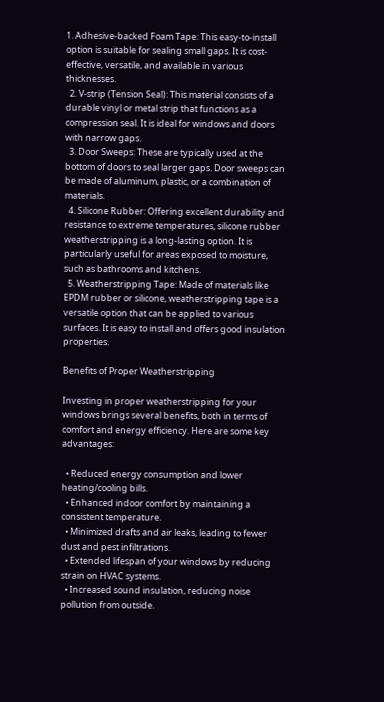1. Adhesive-backed Foam Tape: This easy-to-install option is suitable for sealing small gaps. It is cost-effective, versatile, and available in various thicknesses.
  2. V-strip (Tension Seal): This material consists of a durable vinyl or metal strip that functions as a compression seal. It is ideal for windows and doors with narrow gaps.
  3. Door Sweeps: These are typically used at the bottom of doors to seal larger gaps. Door sweeps can be made of aluminum, plastic, or a combination of materials.
  4. Silicone Rubber: Offering excellent durability and resistance to extreme temperatures, silicone rubber weatherstripping is a long-lasting option. It is particularly useful for areas exposed to moisture, such as bathrooms and kitchens.
  5. Weatherstripping Tape: Made of materials like EPDM rubber or silicone, weatherstripping tape is a versatile option that can be applied to various surfaces. It is easy to install and offers good insulation properties.

Benefits of Proper Weatherstripping

Investing in proper weatherstripping for your windows brings several benefits, both in terms of comfort and energy efficiency. Here are some key advantages:

  • Reduced energy consumption and lower heating/cooling bills.
  • Enhanced indoor comfort by maintaining a consistent temperature.
  • Minimized drafts and air leaks, leading to fewer dust and pest infiltrations.
  • Extended lifespan of your windows by reducing strain on HVAC systems.
  • Increased sound insulation, reducing noise pollution from outside.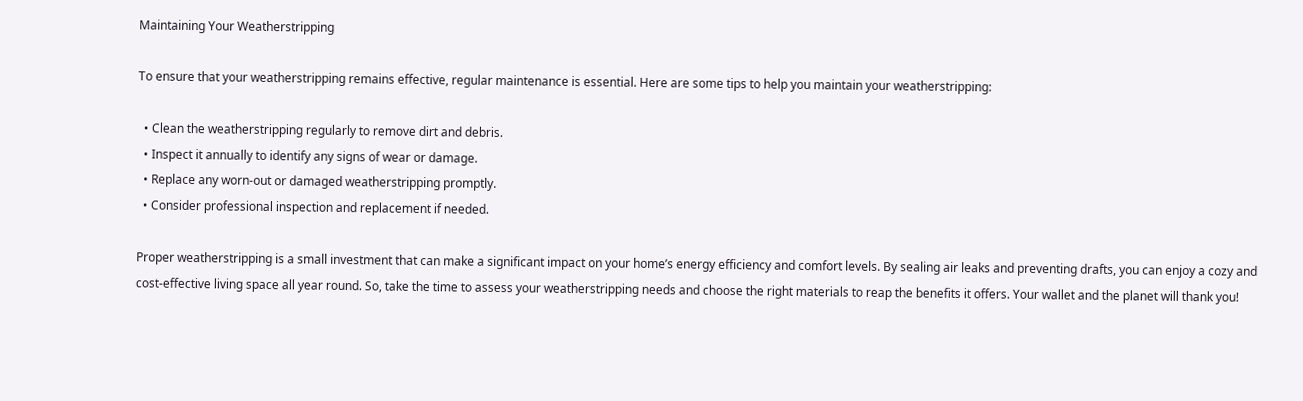Maintaining Your Weatherstripping

To ensure that your weatherstripping remains effective, regular maintenance is essential. Here are some tips to help you maintain your weatherstripping:

  • Clean the weatherstripping regularly to remove dirt and debris.
  • Inspect it annually to identify any signs of wear or damage.
  • Replace any worn-out or damaged weatherstripping promptly.
  • Consider professional inspection and replacement if needed.

Proper weatherstripping is a small investment that can make a significant impact on your home’s energy efficiency and comfort levels. By sealing air leaks and preventing drafts, you can enjoy a cozy and cost-effective living space all year round. So, take the time to assess your weatherstripping needs and choose the right materials to reap the benefits it offers. Your wallet and the planet will thank you!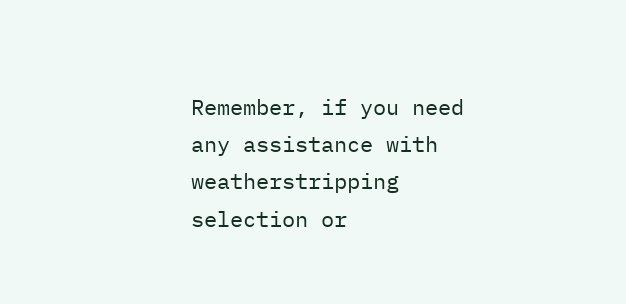Remember, if you need any assistance with weatherstripping selection or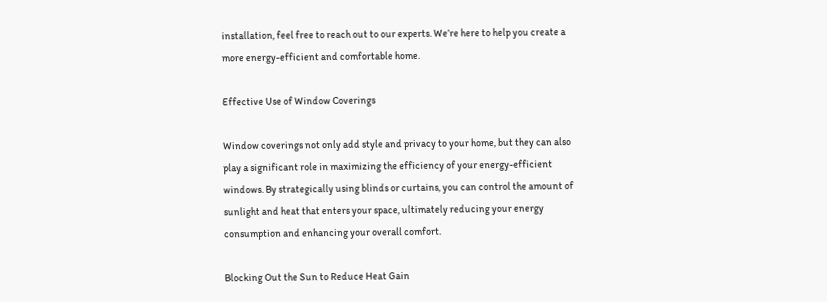installation, feel free to reach out to our experts. We’re here to help you create a more energy-efficient and comfortable home.

Effective Use of Window Coverings

Window coverings not only add style and privacy to your home, but they can also play a significant role in maximizing the efficiency of your energy-efficient windows. By strategically using blinds or curtains, you can control the amount of sunlight and heat that enters your space, ultimately reducing your energy consumption and enhancing your overall comfort.

Blocking Out the Sun to Reduce Heat Gain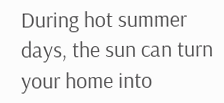During hot summer days, the sun can turn your home into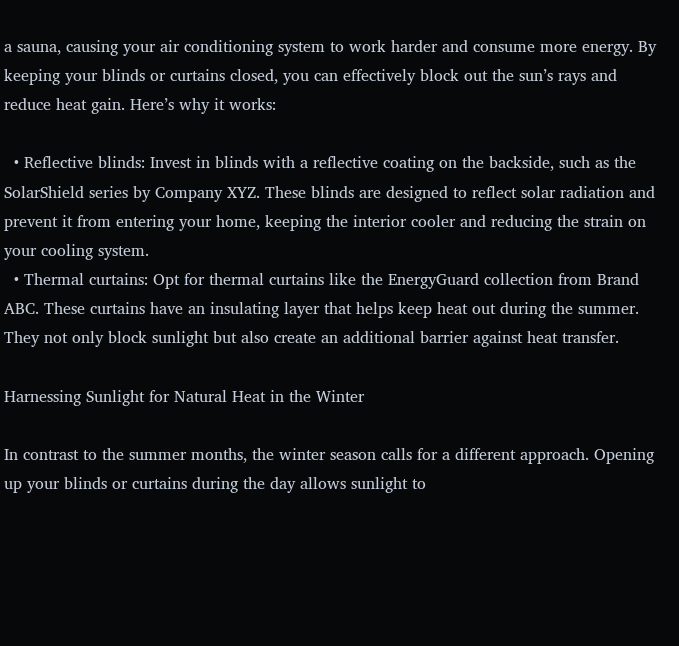a sauna, causing your air conditioning system to work harder and consume more energy. By keeping your blinds or curtains closed, you can effectively block out the sun’s rays and reduce heat gain. Here’s why it works:

  • Reflective blinds: Invest in blinds with a reflective coating on the backside, such as the SolarShield series by Company XYZ. These blinds are designed to reflect solar radiation and prevent it from entering your home, keeping the interior cooler and reducing the strain on your cooling system.
  • Thermal curtains: Opt for thermal curtains like the EnergyGuard collection from Brand ABC. These curtains have an insulating layer that helps keep heat out during the summer. They not only block sunlight but also create an additional barrier against heat transfer.

Harnessing Sunlight for Natural Heat in the Winter

In contrast to the summer months, the winter season calls for a different approach. Opening up your blinds or curtains during the day allows sunlight to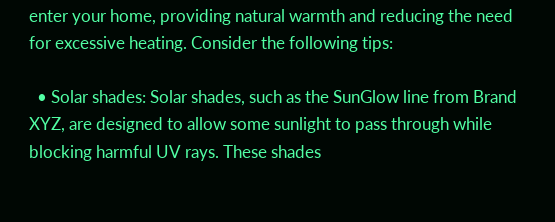enter your home, providing natural warmth and reducing the need for excessive heating. Consider the following tips:

  • Solar shades: Solar shades, such as the SunGlow line from Brand XYZ, are designed to allow some sunlight to pass through while blocking harmful UV rays. These shades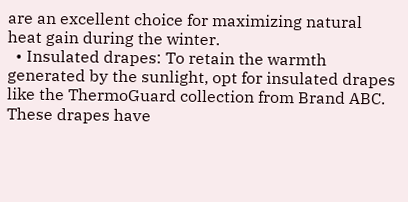are an excellent choice for maximizing natural heat gain during the winter.
  • Insulated drapes: To retain the warmth generated by the sunlight, opt for insulated drapes like the ThermoGuard collection from Brand ABC. These drapes have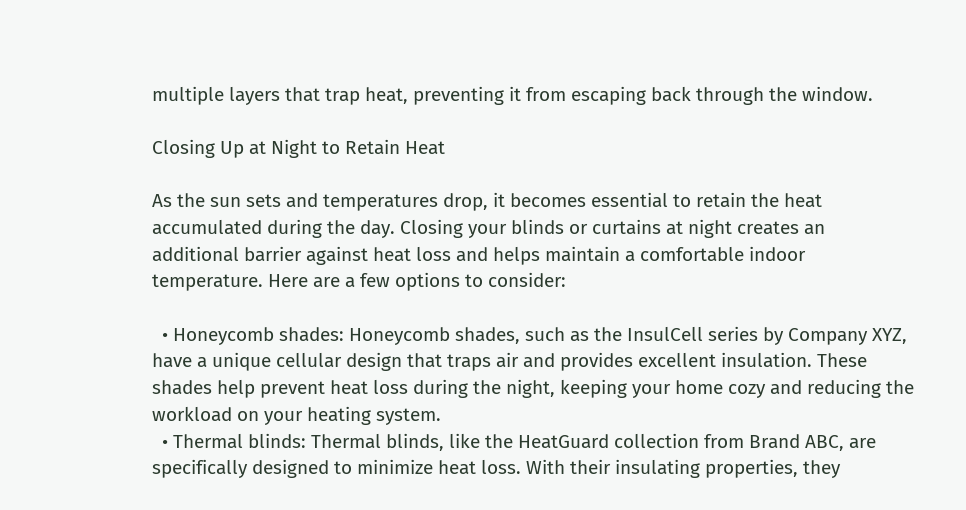multiple layers that trap heat, preventing it from escaping back through the window.

Closing Up at Night to Retain Heat

As the sun sets and temperatures drop, it becomes essential to retain the heat accumulated during the day. Closing your blinds or curtains at night creates an additional barrier against heat loss and helps maintain a comfortable indoor temperature. Here are a few options to consider:

  • Honeycomb shades: Honeycomb shades, such as the InsulCell series by Company XYZ, have a unique cellular design that traps air and provides excellent insulation. These shades help prevent heat loss during the night, keeping your home cozy and reducing the workload on your heating system.
  • Thermal blinds: Thermal blinds, like the HeatGuard collection from Brand ABC, are specifically designed to minimize heat loss. With their insulating properties, they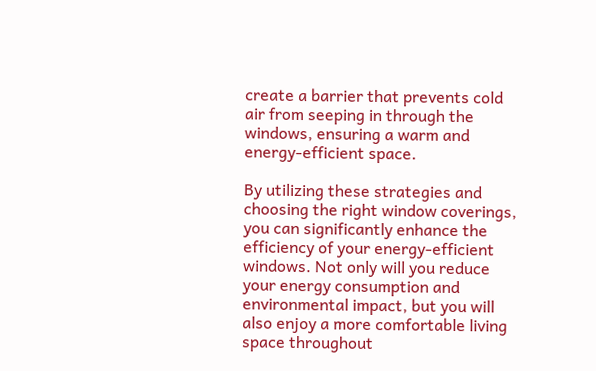create a barrier that prevents cold air from seeping in through the windows, ensuring a warm and energy-efficient space.

By utilizing these strategies and choosing the right window coverings, you can significantly enhance the efficiency of your energy-efficient windows. Not only will you reduce your energy consumption and environmental impact, but you will also enjoy a more comfortable living space throughout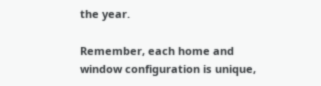the year.

Remember, each home and window configuration is unique,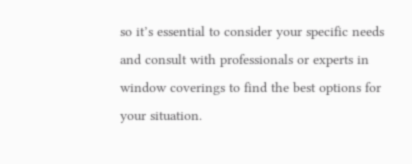so it’s essential to consider your specific needs and consult with professionals or experts in window coverings to find the best options for your situation.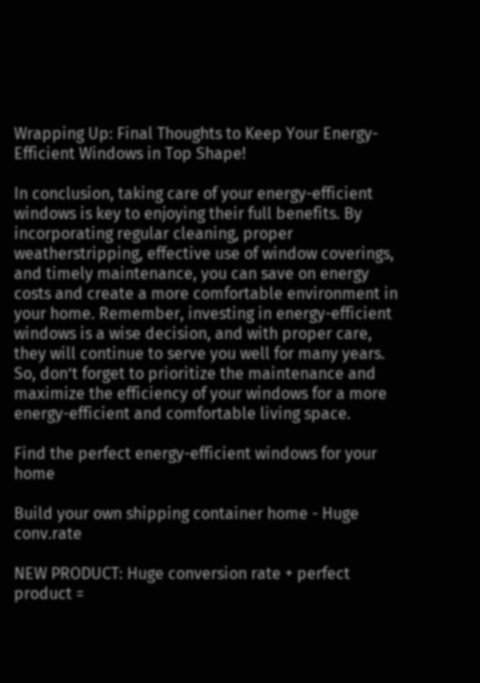Wrapping Up: Final Thoughts to Keep Your Energy-Efficient Windows in Top Shape!

In conclusion, taking care of your energy-efficient windows is key to enjoying their full benefits. By incorporating regular cleaning, proper weatherstripping, effective use of window coverings, and timely maintenance, you can save on energy costs and create a more comfortable environment in your home. Remember, investing in energy-efficient windows is a wise decision, and with proper care, they will continue to serve you well for many years. So, don’t forget to prioritize the maintenance and maximize the efficiency of your windows for a more energy-efficient and comfortable living space.

Find the perfect energy-efficient windows for your home

Build your own shipping container home - Huge conv.rate

NEW PRODUCT: Huge conversion rate + perfect product =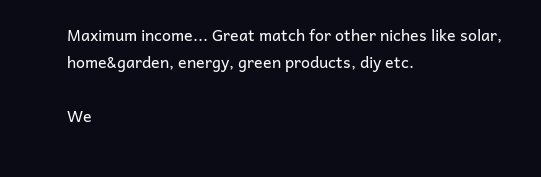Maximum income... Great match for other niches like solar, home&garden, energy, green products, diy etc.

We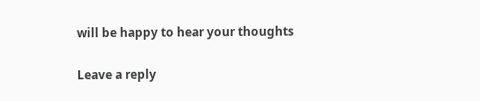will be happy to hear your thoughts

Leave a reply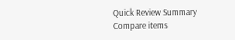Quick Review Summary
Compare items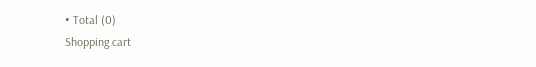• Total (0)
Shopping cart